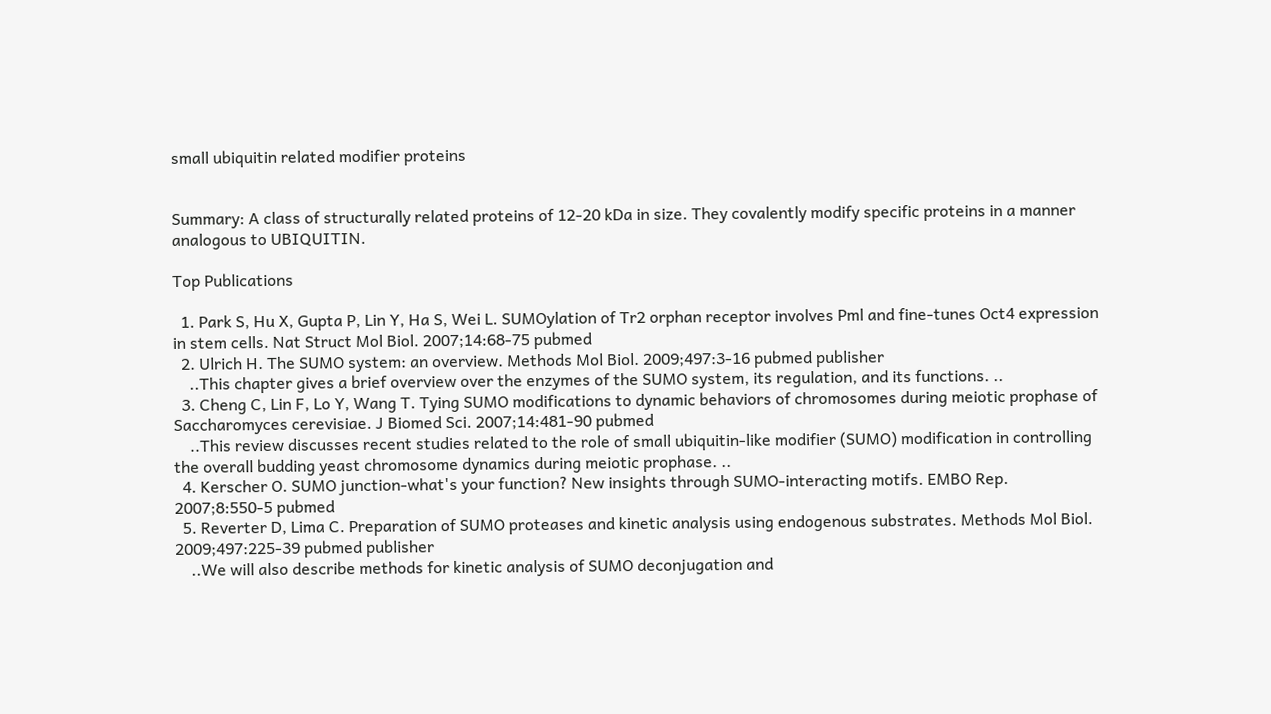small ubiquitin related modifier proteins


Summary: A class of structurally related proteins of 12-20 kDa in size. They covalently modify specific proteins in a manner analogous to UBIQUITIN.

Top Publications

  1. Park S, Hu X, Gupta P, Lin Y, Ha S, Wei L. SUMOylation of Tr2 orphan receptor involves Pml and fine-tunes Oct4 expression in stem cells. Nat Struct Mol Biol. 2007;14:68-75 pubmed
  2. Ulrich H. The SUMO system: an overview. Methods Mol Biol. 2009;497:3-16 pubmed publisher
    ..This chapter gives a brief overview over the enzymes of the SUMO system, its regulation, and its functions. ..
  3. Cheng C, Lin F, Lo Y, Wang T. Tying SUMO modifications to dynamic behaviors of chromosomes during meiotic prophase of Saccharomyces cerevisiae. J Biomed Sci. 2007;14:481-90 pubmed
    ..This review discusses recent studies related to the role of small ubiquitin-like modifier (SUMO) modification in controlling the overall budding yeast chromosome dynamics during meiotic prophase. ..
  4. Kerscher O. SUMO junction-what's your function? New insights through SUMO-interacting motifs. EMBO Rep. 2007;8:550-5 pubmed
  5. Reverter D, Lima C. Preparation of SUMO proteases and kinetic analysis using endogenous substrates. Methods Mol Biol. 2009;497:225-39 pubmed publisher
    ..We will also describe methods for kinetic analysis of SUMO deconjugation and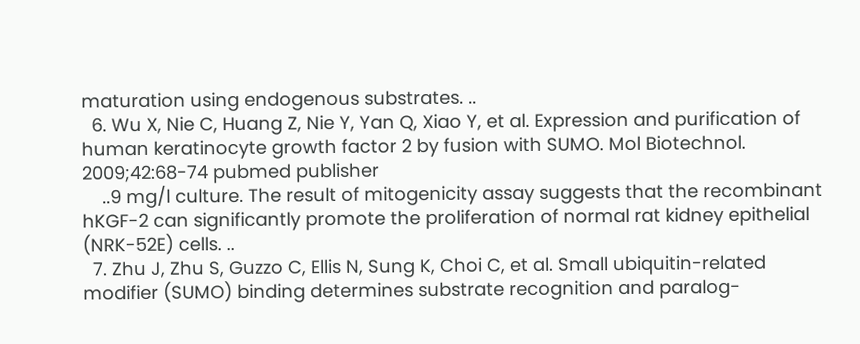maturation using endogenous substrates. ..
  6. Wu X, Nie C, Huang Z, Nie Y, Yan Q, Xiao Y, et al. Expression and purification of human keratinocyte growth factor 2 by fusion with SUMO. Mol Biotechnol. 2009;42:68-74 pubmed publisher
    ..9 mg/l culture. The result of mitogenicity assay suggests that the recombinant hKGF-2 can significantly promote the proliferation of normal rat kidney epithelial (NRK-52E) cells. ..
  7. Zhu J, Zhu S, Guzzo C, Ellis N, Sung K, Choi C, et al. Small ubiquitin-related modifier (SUMO) binding determines substrate recognition and paralog-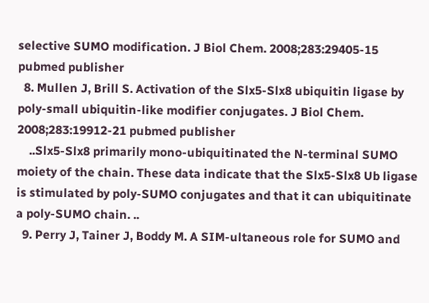selective SUMO modification. J Biol Chem. 2008;283:29405-15 pubmed publisher
  8. Mullen J, Brill S. Activation of the Slx5-Slx8 ubiquitin ligase by poly-small ubiquitin-like modifier conjugates. J Biol Chem. 2008;283:19912-21 pubmed publisher
    ..Slx5-Slx8 primarily mono-ubiquitinated the N-terminal SUMO moiety of the chain. These data indicate that the Slx5-Slx8 Ub ligase is stimulated by poly-SUMO conjugates and that it can ubiquitinate a poly-SUMO chain. ..
  9. Perry J, Tainer J, Boddy M. A SIM-ultaneous role for SUMO and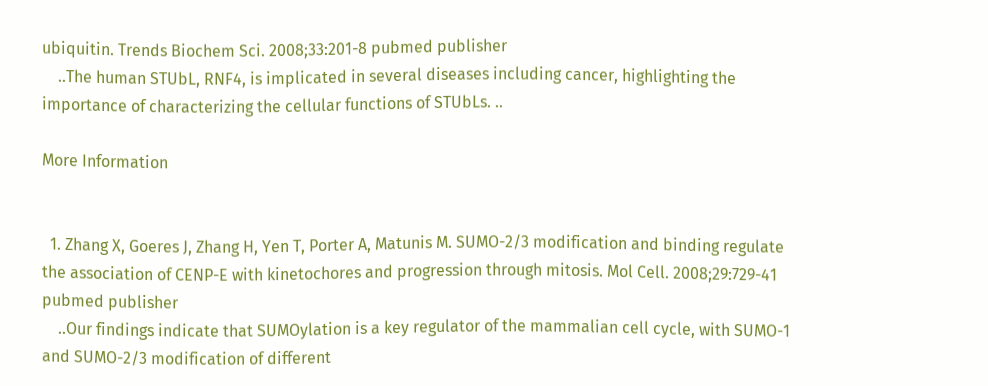ubiquitin. Trends Biochem Sci. 2008;33:201-8 pubmed publisher
    ..The human STUbL, RNF4, is implicated in several diseases including cancer, highlighting the importance of characterizing the cellular functions of STUbLs. ..

More Information


  1. Zhang X, Goeres J, Zhang H, Yen T, Porter A, Matunis M. SUMO-2/3 modification and binding regulate the association of CENP-E with kinetochores and progression through mitosis. Mol Cell. 2008;29:729-41 pubmed publisher
    ..Our findings indicate that SUMOylation is a key regulator of the mammalian cell cycle, with SUMO-1 and SUMO-2/3 modification of different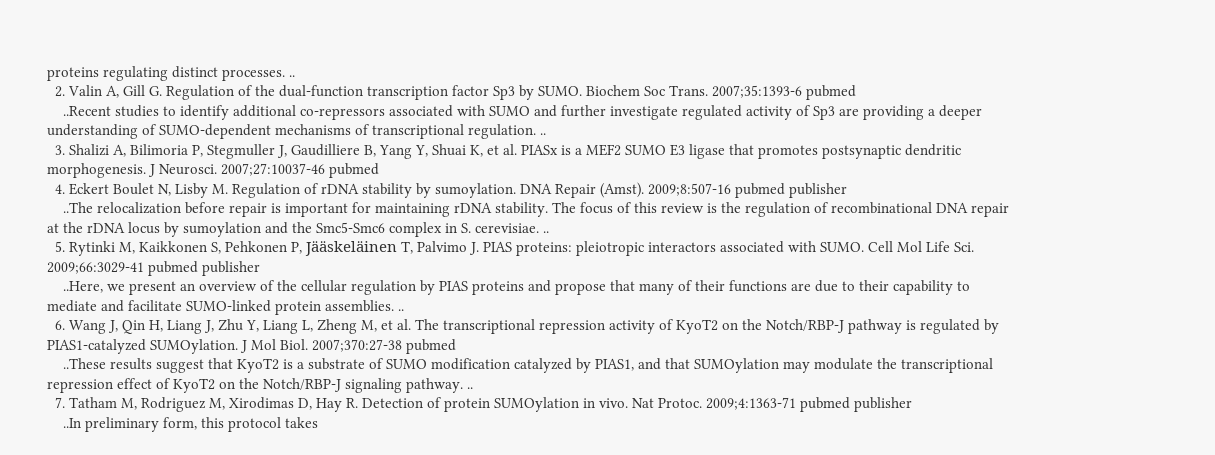proteins regulating distinct processes. ..
  2. Valin A, Gill G. Regulation of the dual-function transcription factor Sp3 by SUMO. Biochem Soc Trans. 2007;35:1393-6 pubmed
    ..Recent studies to identify additional co-repressors associated with SUMO and further investigate regulated activity of Sp3 are providing a deeper understanding of SUMO-dependent mechanisms of transcriptional regulation. ..
  3. Shalizi A, Bilimoria P, Stegmuller J, Gaudilliere B, Yang Y, Shuai K, et al. PIASx is a MEF2 SUMO E3 ligase that promotes postsynaptic dendritic morphogenesis. J Neurosci. 2007;27:10037-46 pubmed
  4. Eckert Boulet N, Lisby M. Regulation of rDNA stability by sumoylation. DNA Repair (Amst). 2009;8:507-16 pubmed publisher
    ..The relocalization before repair is important for maintaining rDNA stability. The focus of this review is the regulation of recombinational DNA repair at the rDNA locus by sumoylation and the Smc5-Smc6 complex in S. cerevisiae. ..
  5. Rytinki M, Kaikkonen S, Pehkonen P, Jääskeläinen T, Palvimo J. PIAS proteins: pleiotropic interactors associated with SUMO. Cell Mol Life Sci. 2009;66:3029-41 pubmed publisher
    ..Here, we present an overview of the cellular regulation by PIAS proteins and propose that many of their functions are due to their capability to mediate and facilitate SUMO-linked protein assemblies. ..
  6. Wang J, Qin H, Liang J, Zhu Y, Liang L, Zheng M, et al. The transcriptional repression activity of KyoT2 on the Notch/RBP-J pathway is regulated by PIAS1-catalyzed SUMOylation. J Mol Biol. 2007;370:27-38 pubmed
    ..These results suggest that KyoT2 is a substrate of SUMO modification catalyzed by PIAS1, and that SUMOylation may modulate the transcriptional repression effect of KyoT2 on the Notch/RBP-J signaling pathway. ..
  7. Tatham M, Rodriguez M, Xirodimas D, Hay R. Detection of protein SUMOylation in vivo. Nat Protoc. 2009;4:1363-71 pubmed publisher
    ..In preliminary form, this protocol takes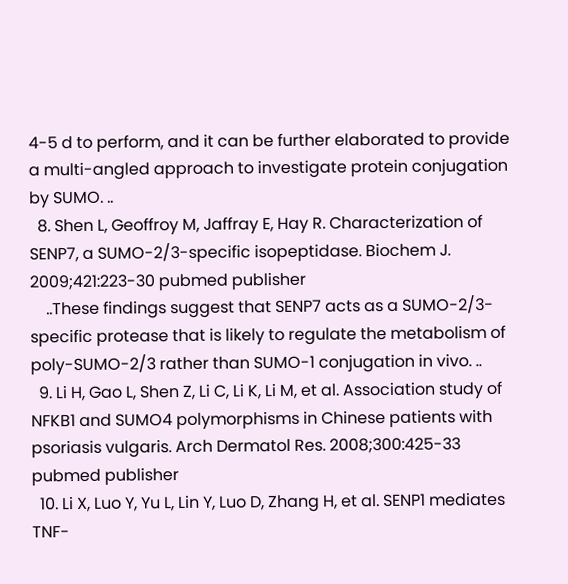4-5 d to perform, and it can be further elaborated to provide a multi-angled approach to investigate protein conjugation by SUMO. ..
  8. Shen L, Geoffroy M, Jaffray E, Hay R. Characterization of SENP7, a SUMO-2/3-specific isopeptidase. Biochem J. 2009;421:223-30 pubmed publisher
    ..These findings suggest that SENP7 acts as a SUMO-2/3-specific protease that is likely to regulate the metabolism of poly-SUMO-2/3 rather than SUMO-1 conjugation in vivo. ..
  9. Li H, Gao L, Shen Z, Li C, Li K, Li M, et al. Association study of NFKB1 and SUMO4 polymorphisms in Chinese patients with psoriasis vulgaris. Arch Dermatol Res. 2008;300:425-33 pubmed publisher
  10. Li X, Luo Y, Yu L, Lin Y, Luo D, Zhang H, et al. SENP1 mediates TNF-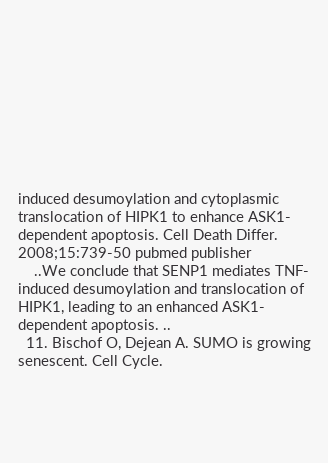induced desumoylation and cytoplasmic translocation of HIPK1 to enhance ASK1-dependent apoptosis. Cell Death Differ. 2008;15:739-50 pubmed publisher
    ..We conclude that SENP1 mediates TNF-induced desumoylation and translocation of HIPK1, leading to an enhanced ASK1-dependent apoptosis. ..
  11. Bischof O, Dejean A. SUMO is growing senescent. Cell Cycle.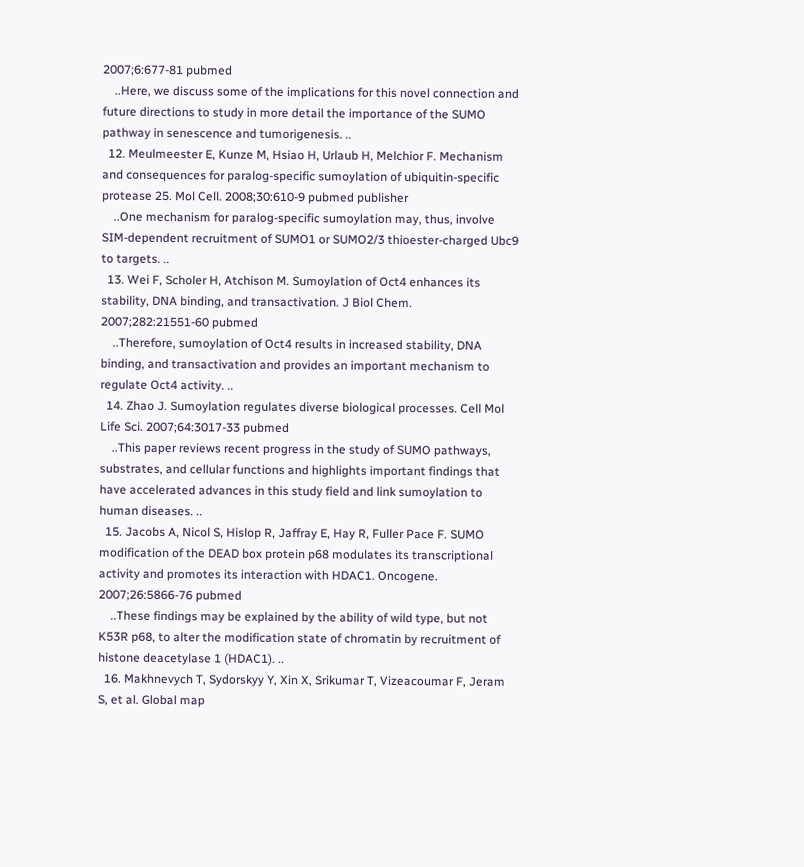2007;6:677-81 pubmed
    ..Here, we discuss some of the implications for this novel connection and future directions to study in more detail the importance of the SUMO pathway in senescence and tumorigenesis. ..
  12. Meulmeester E, Kunze M, Hsiao H, Urlaub H, Melchior F. Mechanism and consequences for paralog-specific sumoylation of ubiquitin-specific protease 25. Mol Cell. 2008;30:610-9 pubmed publisher
    ..One mechanism for paralog-specific sumoylation may, thus, involve SIM-dependent recruitment of SUMO1 or SUMO2/3 thioester-charged Ubc9 to targets. ..
  13. Wei F, Scholer H, Atchison M. Sumoylation of Oct4 enhances its stability, DNA binding, and transactivation. J Biol Chem. 2007;282:21551-60 pubmed
    ..Therefore, sumoylation of Oct4 results in increased stability, DNA binding, and transactivation and provides an important mechanism to regulate Oct4 activity. ..
  14. Zhao J. Sumoylation regulates diverse biological processes. Cell Mol Life Sci. 2007;64:3017-33 pubmed
    ..This paper reviews recent progress in the study of SUMO pathways, substrates, and cellular functions and highlights important findings that have accelerated advances in this study field and link sumoylation to human diseases. ..
  15. Jacobs A, Nicol S, Hislop R, Jaffray E, Hay R, Fuller Pace F. SUMO modification of the DEAD box protein p68 modulates its transcriptional activity and promotes its interaction with HDAC1. Oncogene. 2007;26:5866-76 pubmed
    ..These findings may be explained by the ability of wild type, but not K53R p68, to alter the modification state of chromatin by recruitment of histone deacetylase 1 (HDAC1). ..
  16. Makhnevych T, Sydorskyy Y, Xin X, Srikumar T, Vizeacoumar F, Jeram S, et al. Global map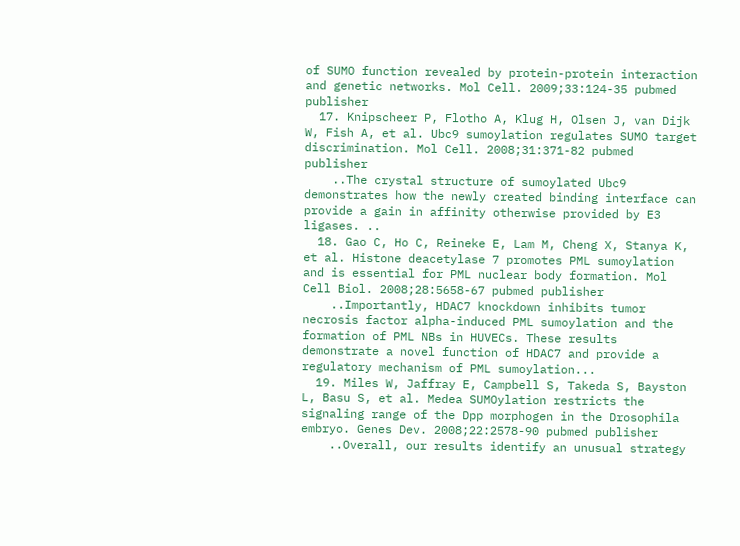of SUMO function revealed by protein-protein interaction and genetic networks. Mol Cell. 2009;33:124-35 pubmed publisher
  17. Knipscheer P, Flotho A, Klug H, Olsen J, van Dijk W, Fish A, et al. Ubc9 sumoylation regulates SUMO target discrimination. Mol Cell. 2008;31:371-82 pubmed publisher
    ..The crystal structure of sumoylated Ubc9 demonstrates how the newly created binding interface can provide a gain in affinity otherwise provided by E3 ligases. ..
  18. Gao C, Ho C, Reineke E, Lam M, Cheng X, Stanya K, et al. Histone deacetylase 7 promotes PML sumoylation and is essential for PML nuclear body formation. Mol Cell Biol. 2008;28:5658-67 pubmed publisher
    ..Importantly, HDAC7 knockdown inhibits tumor necrosis factor alpha-induced PML sumoylation and the formation of PML NBs in HUVECs. These results demonstrate a novel function of HDAC7 and provide a regulatory mechanism of PML sumoylation...
  19. Miles W, Jaffray E, Campbell S, Takeda S, Bayston L, Basu S, et al. Medea SUMOylation restricts the signaling range of the Dpp morphogen in the Drosophila embryo. Genes Dev. 2008;22:2578-90 pubmed publisher
    ..Overall, our results identify an unusual strategy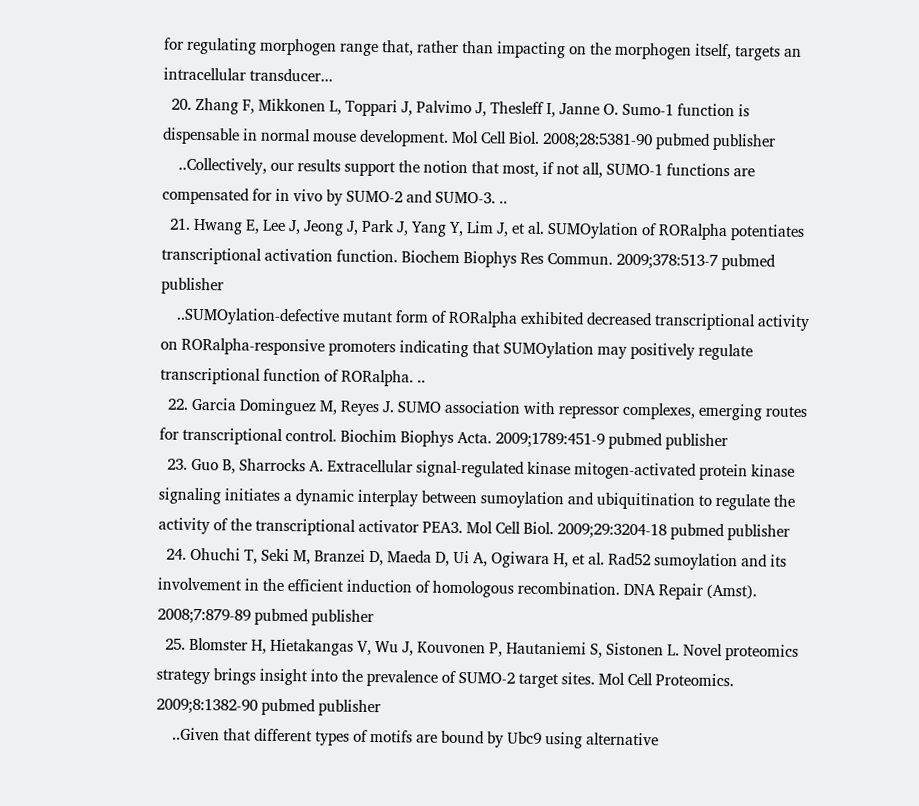for regulating morphogen range that, rather than impacting on the morphogen itself, targets an intracellular transducer...
  20. Zhang F, Mikkonen L, Toppari J, Palvimo J, Thesleff I, Janne O. Sumo-1 function is dispensable in normal mouse development. Mol Cell Biol. 2008;28:5381-90 pubmed publisher
    ..Collectively, our results support the notion that most, if not all, SUMO-1 functions are compensated for in vivo by SUMO-2 and SUMO-3. ..
  21. Hwang E, Lee J, Jeong J, Park J, Yang Y, Lim J, et al. SUMOylation of RORalpha potentiates transcriptional activation function. Biochem Biophys Res Commun. 2009;378:513-7 pubmed publisher
    ..SUMOylation-defective mutant form of RORalpha exhibited decreased transcriptional activity on RORalpha-responsive promoters indicating that SUMOylation may positively regulate transcriptional function of RORalpha. ..
  22. Garcia Dominguez M, Reyes J. SUMO association with repressor complexes, emerging routes for transcriptional control. Biochim Biophys Acta. 2009;1789:451-9 pubmed publisher
  23. Guo B, Sharrocks A. Extracellular signal-regulated kinase mitogen-activated protein kinase signaling initiates a dynamic interplay between sumoylation and ubiquitination to regulate the activity of the transcriptional activator PEA3. Mol Cell Biol. 2009;29:3204-18 pubmed publisher
  24. Ohuchi T, Seki M, Branzei D, Maeda D, Ui A, Ogiwara H, et al. Rad52 sumoylation and its involvement in the efficient induction of homologous recombination. DNA Repair (Amst). 2008;7:879-89 pubmed publisher
  25. Blomster H, Hietakangas V, Wu J, Kouvonen P, Hautaniemi S, Sistonen L. Novel proteomics strategy brings insight into the prevalence of SUMO-2 target sites. Mol Cell Proteomics. 2009;8:1382-90 pubmed publisher
    ..Given that different types of motifs are bound by Ubc9 using alternative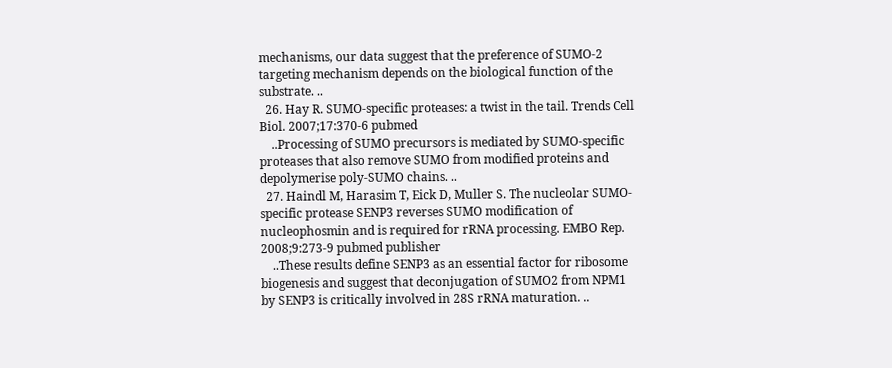mechanisms, our data suggest that the preference of SUMO-2 targeting mechanism depends on the biological function of the substrate. ..
  26. Hay R. SUMO-specific proteases: a twist in the tail. Trends Cell Biol. 2007;17:370-6 pubmed
    ..Processing of SUMO precursors is mediated by SUMO-specific proteases that also remove SUMO from modified proteins and depolymerise poly-SUMO chains. ..
  27. Haindl M, Harasim T, Eick D, Muller S. The nucleolar SUMO-specific protease SENP3 reverses SUMO modification of nucleophosmin and is required for rRNA processing. EMBO Rep. 2008;9:273-9 pubmed publisher
    ..These results define SENP3 as an essential factor for ribosome biogenesis and suggest that deconjugation of SUMO2 from NPM1 by SENP3 is critically involved in 28S rRNA maturation. ..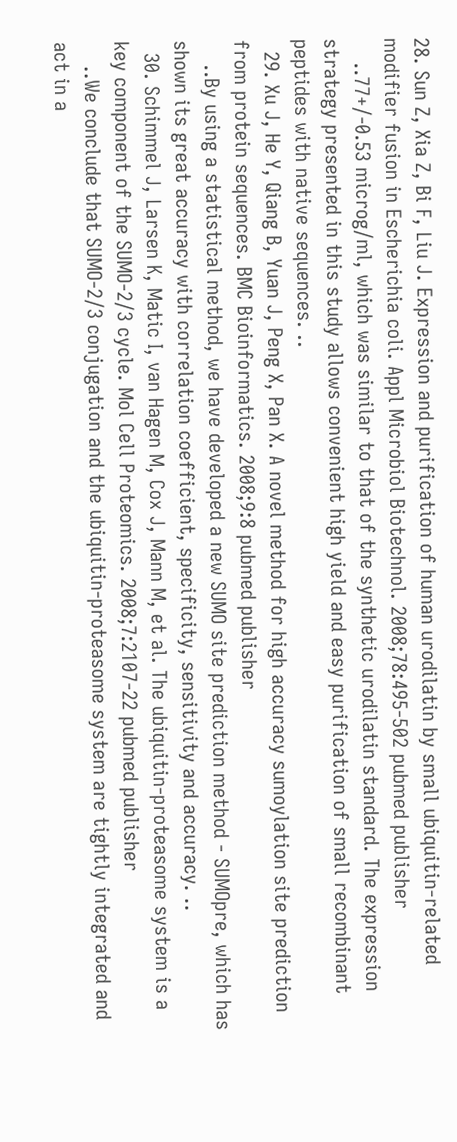28. Sun Z, Xia Z, Bi F, Liu J. Expression and purification of human urodilatin by small ubiquitin-related modifier fusion in Escherichia coli. Appl Microbiol Biotechnol. 2008;78:495-502 pubmed publisher
    ..77+/-0.53 microg/ml, which was similar to that of the synthetic urodilatin standard. The expression strategy presented in this study allows convenient high yield and easy purification of small recombinant peptides with native sequences. ..
  29. Xu J, He Y, Qiang B, Yuan J, Peng X, Pan X. A novel method for high accuracy sumoylation site prediction from protein sequences. BMC Bioinformatics. 2008;9:8 pubmed publisher
    ..By using a statistical method, we have developed a new SUMO site prediction method - SUMOpre, which has shown its great accuracy with correlation coefficient, specificity, sensitivity and accuracy. ..
  30. Schimmel J, Larsen K, Matic I, van Hagen M, Cox J, Mann M, et al. The ubiquitin-proteasome system is a key component of the SUMO-2/3 cycle. Mol Cell Proteomics. 2008;7:2107-22 pubmed publisher
    ..We conclude that SUMO-2/3 conjugation and the ubiquitin-proteasome system are tightly integrated and act in a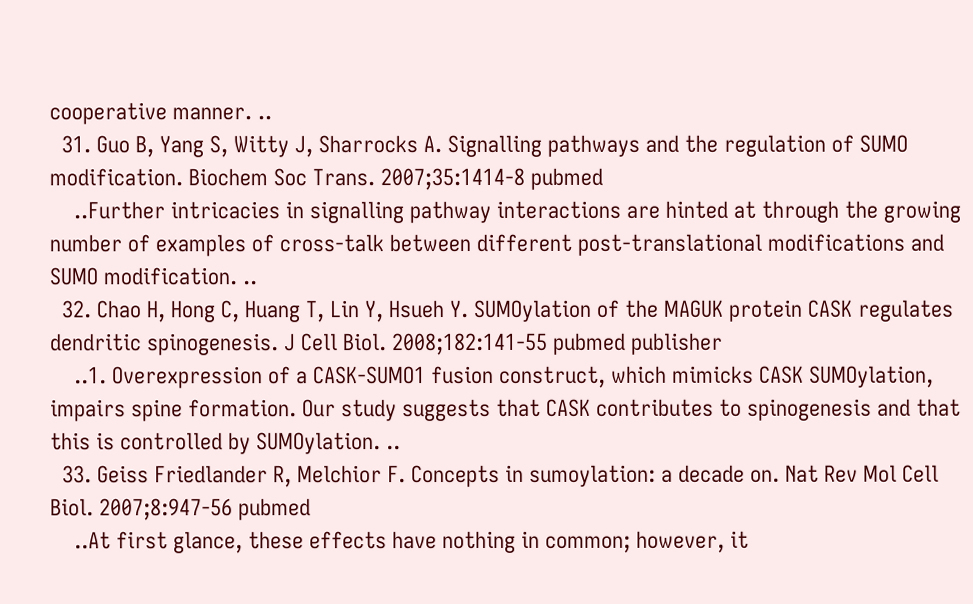cooperative manner. ..
  31. Guo B, Yang S, Witty J, Sharrocks A. Signalling pathways and the regulation of SUMO modification. Biochem Soc Trans. 2007;35:1414-8 pubmed
    ..Further intricacies in signalling pathway interactions are hinted at through the growing number of examples of cross-talk between different post-translational modifications and SUMO modification. ..
  32. Chao H, Hong C, Huang T, Lin Y, Hsueh Y. SUMOylation of the MAGUK protein CASK regulates dendritic spinogenesis. J Cell Biol. 2008;182:141-55 pubmed publisher
    ..1. Overexpression of a CASK-SUMO1 fusion construct, which mimicks CASK SUMOylation, impairs spine formation. Our study suggests that CASK contributes to spinogenesis and that this is controlled by SUMOylation. ..
  33. Geiss Friedlander R, Melchior F. Concepts in sumoylation: a decade on. Nat Rev Mol Cell Biol. 2007;8:947-56 pubmed
    ..At first glance, these effects have nothing in common; however, it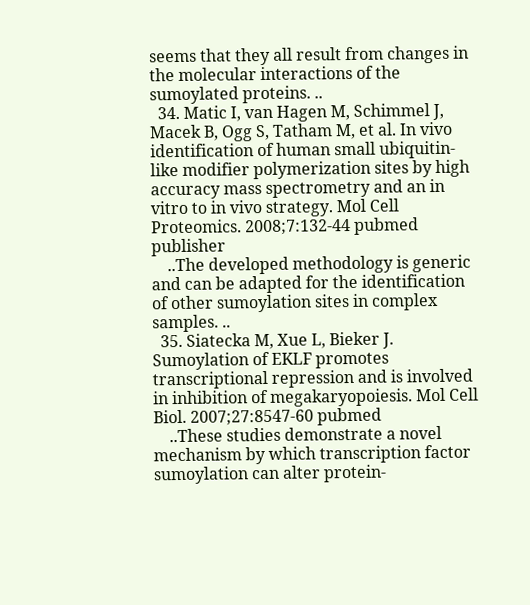seems that they all result from changes in the molecular interactions of the sumoylated proteins. ..
  34. Matic I, van Hagen M, Schimmel J, Macek B, Ogg S, Tatham M, et al. In vivo identification of human small ubiquitin-like modifier polymerization sites by high accuracy mass spectrometry and an in vitro to in vivo strategy. Mol Cell Proteomics. 2008;7:132-44 pubmed publisher
    ..The developed methodology is generic and can be adapted for the identification of other sumoylation sites in complex samples. ..
  35. Siatecka M, Xue L, Bieker J. Sumoylation of EKLF promotes transcriptional repression and is involved in inhibition of megakaryopoiesis. Mol Cell Biol. 2007;27:8547-60 pubmed
    ..These studies demonstrate a novel mechanism by which transcription factor sumoylation can alter protein-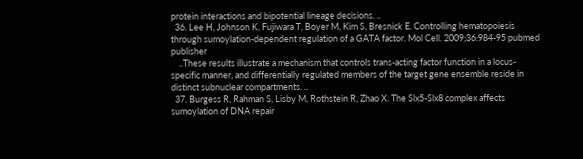protein interactions and bipotential lineage decisions. ..
  36. Lee H, Johnson K, Fujiwara T, Boyer M, Kim S, Bresnick E. Controlling hematopoiesis through sumoylation-dependent regulation of a GATA factor. Mol Cell. 2009;36:984-95 pubmed publisher
    ..These results illustrate a mechanism that controls trans-acting factor function in a locus-specific manner, and differentially regulated members of the target gene ensemble reside in distinct subnuclear compartments. ..
  37. Burgess R, Rahman S, Lisby M, Rothstein R, Zhao X. The Slx5-Slx8 complex affects sumoylation of DNA repair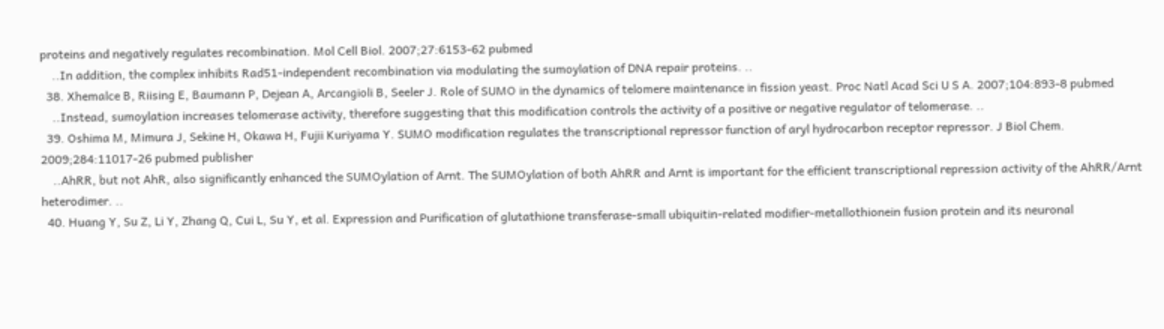proteins and negatively regulates recombination. Mol Cell Biol. 2007;27:6153-62 pubmed
    ..In addition, the complex inhibits Rad51-independent recombination via modulating the sumoylation of DNA repair proteins. ..
  38. Xhemalce B, Riising E, Baumann P, Dejean A, Arcangioli B, Seeler J. Role of SUMO in the dynamics of telomere maintenance in fission yeast. Proc Natl Acad Sci U S A. 2007;104:893-8 pubmed
    ..Instead, sumoylation increases telomerase activity, therefore suggesting that this modification controls the activity of a positive or negative regulator of telomerase. ..
  39. Oshima M, Mimura J, Sekine H, Okawa H, Fujii Kuriyama Y. SUMO modification regulates the transcriptional repressor function of aryl hydrocarbon receptor repressor. J Biol Chem. 2009;284:11017-26 pubmed publisher
    ..AhRR, but not AhR, also significantly enhanced the SUMOylation of Arnt. The SUMOylation of both AhRR and Arnt is important for the efficient transcriptional repression activity of the AhRR/Arnt heterodimer. ..
  40. Huang Y, Su Z, Li Y, Zhang Q, Cui L, Su Y, et al. Expression and Purification of glutathione transferase-small ubiquitin-related modifier-metallothionein fusion protein and its neuronal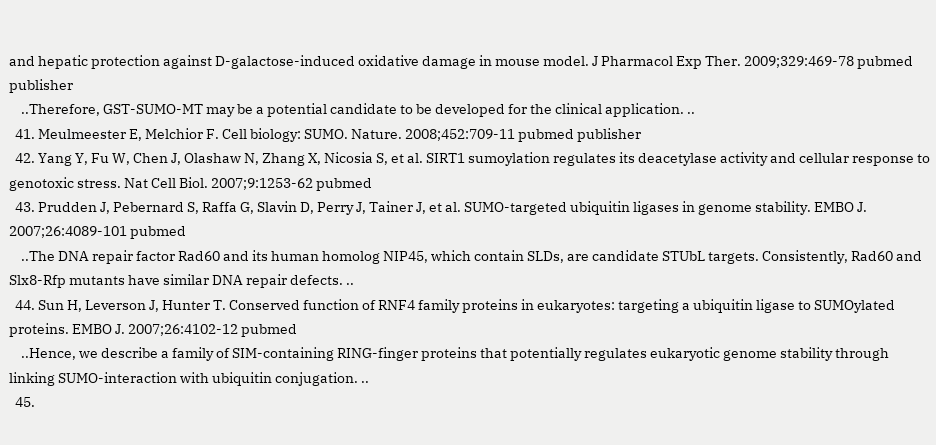and hepatic protection against D-galactose-induced oxidative damage in mouse model. J Pharmacol Exp Ther. 2009;329:469-78 pubmed publisher
    ..Therefore, GST-SUMO-MT may be a potential candidate to be developed for the clinical application. ..
  41. Meulmeester E, Melchior F. Cell biology: SUMO. Nature. 2008;452:709-11 pubmed publisher
  42. Yang Y, Fu W, Chen J, Olashaw N, Zhang X, Nicosia S, et al. SIRT1 sumoylation regulates its deacetylase activity and cellular response to genotoxic stress. Nat Cell Biol. 2007;9:1253-62 pubmed
  43. Prudden J, Pebernard S, Raffa G, Slavin D, Perry J, Tainer J, et al. SUMO-targeted ubiquitin ligases in genome stability. EMBO J. 2007;26:4089-101 pubmed
    ..The DNA repair factor Rad60 and its human homolog NIP45, which contain SLDs, are candidate STUbL targets. Consistently, Rad60 and Slx8-Rfp mutants have similar DNA repair defects. ..
  44. Sun H, Leverson J, Hunter T. Conserved function of RNF4 family proteins in eukaryotes: targeting a ubiquitin ligase to SUMOylated proteins. EMBO J. 2007;26:4102-12 pubmed
    ..Hence, we describe a family of SIM-containing RING-finger proteins that potentially regulates eukaryotic genome stability through linking SUMO-interaction with ubiquitin conjugation. ..
  45.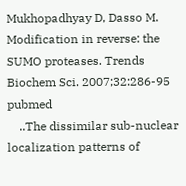Mukhopadhyay D, Dasso M. Modification in reverse: the SUMO proteases. Trends Biochem Sci. 2007;32:286-95 pubmed
    ..The dissimilar sub-nuclear localization patterns of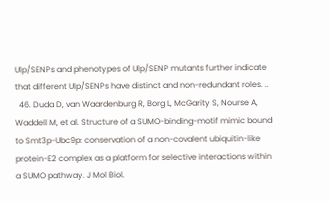Ulp/SENPs and phenotypes of Ulp/SENP mutants further indicate that different Ulp/SENPs have distinct and non-redundant roles. ..
  46. Duda D, van Waardenburg R, Borg L, McGarity S, Nourse A, Waddell M, et al. Structure of a SUMO-binding-motif mimic bound to Smt3p-Ubc9p: conservation of a non-covalent ubiquitin-like protein-E2 complex as a platform for selective interactions within a SUMO pathway. J Mol Biol.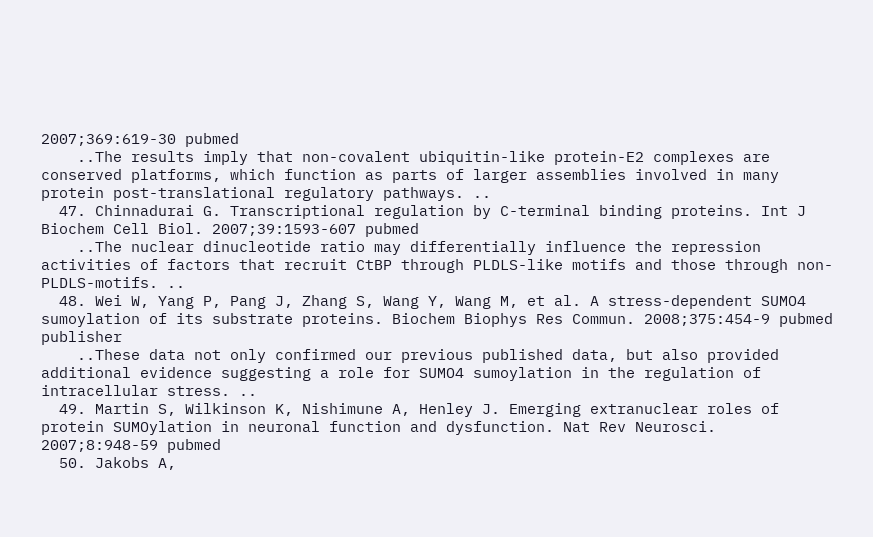2007;369:619-30 pubmed
    ..The results imply that non-covalent ubiquitin-like protein-E2 complexes are conserved platforms, which function as parts of larger assemblies involved in many protein post-translational regulatory pathways. ..
  47. Chinnadurai G. Transcriptional regulation by C-terminal binding proteins. Int J Biochem Cell Biol. 2007;39:1593-607 pubmed
    ..The nuclear dinucleotide ratio may differentially influence the repression activities of factors that recruit CtBP through PLDLS-like motifs and those through non-PLDLS-motifs. ..
  48. Wei W, Yang P, Pang J, Zhang S, Wang Y, Wang M, et al. A stress-dependent SUMO4 sumoylation of its substrate proteins. Biochem Biophys Res Commun. 2008;375:454-9 pubmed publisher
    ..These data not only confirmed our previous published data, but also provided additional evidence suggesting a role for SUMO4 sumoylation in the regulation of intracellular stress. ..
  49. Martin S, Wilkinson K, Nishimune A, Henley J. Emerging extranuclear roles of protein SUMOylation in neuronal function and dysfunction. Nat Rev Neurosci. 2007;8:948-59 pubmed
  50. Jakobs A,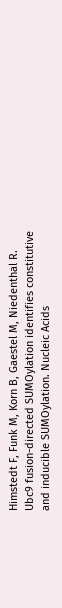Himstedt F, Funk M, Korn B, Gaestel M, Niedenthal R. Ubc9 fusion-directed SUMOylation identifies constitutive and inducible SUMOylation. Nucleic Acids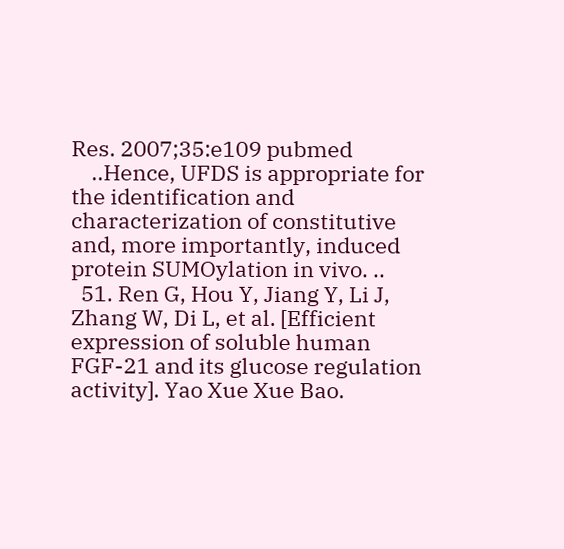Res. 2007;35:e109 pubmed
    ..Hence, UFDS is appropriate for the identification and characterization of constitutive and, more importantly, induced protein SUMOylation in vivo. ..
  51. Ren G, Hou Y, Jiang Y, Li J, Zhang W, Di L, et al. [Efficient expression of soluble human FGF-21 and its glucose regulation activity]. Yao Xue Xue Bao.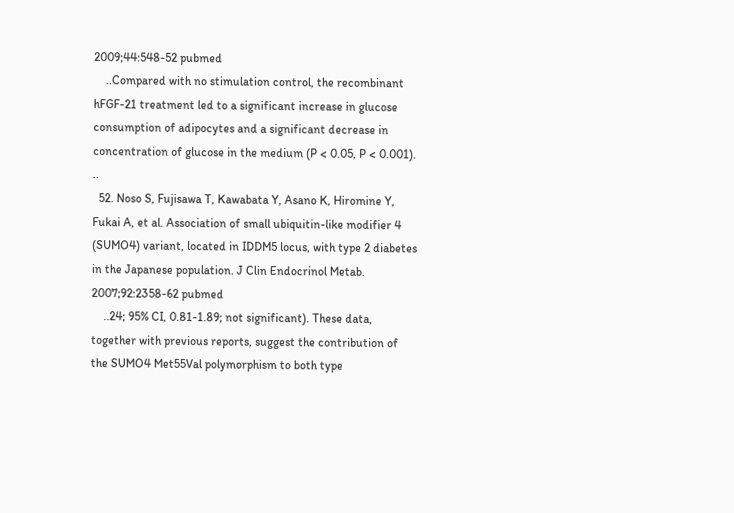2009;44:548-52 pubmed
    ..Compared with no stimulation control, the recombinant hFGF-21 treatment led to a significant increase in glucose consumption of adipocytes and a significant decrease in concentration of glucose in the medium (P < 0.05, P < 0.001). ..
  52. Noso S, Fujisawa T, Kawabata Y, Asano K, Hiromine Y, Fukai A, et al. Association of small ubiquitin-like modifier 4 (SUMO4) variant, located in IDDM5 locus, with type 2 diabetes in the Japanese population. J Clin Endocrinol Metab. 2007;92:2358-62 pubmed
    ..24; 95% CI, 0.81-1.89; not significant). These data, together with previous reports, suggest the contribution of the SUMO4 Met55Val polymorphism to both type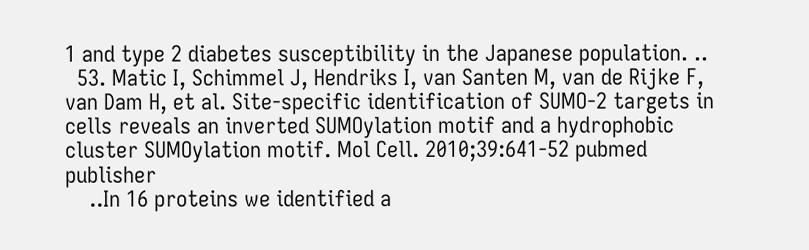1 and type 2 diabetes susceptibility in the Japanese population. ..
  53. Matic I, Schimmel J, Hendriks I, van Santen M, van de Rijke F, van Dam H, et al. Site-specific identification of SUMO-2 targets in cells reveals an inverted SUMOylation motif and a hydrophobic cluster SUMOylation motif. Mol Cell. 2010;39:641-52 pubmed publisher
    ..In 16 proteins we identified a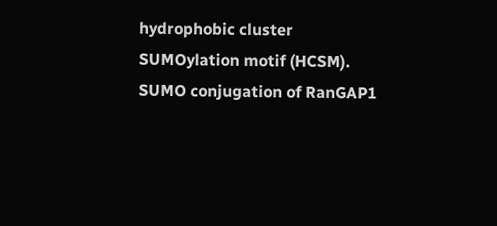hydrophobic cluster SUMOylation motif (HCSM). SUMO conjugation of RanGAP1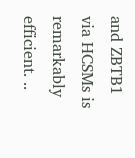and ZBTB1 via HCSMs is remarkably efficient. ..